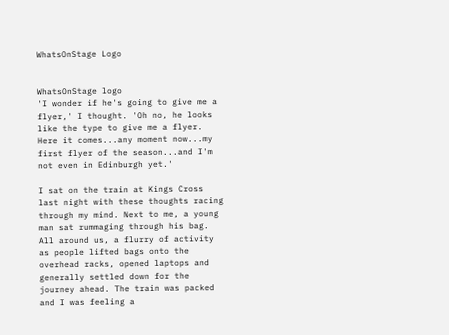WhatsOnStage Logo


WhatsOnStage logo
'I wonder if he's going to give me a flyer,' I thought. 'Oh no, he looks like the type to give me a flyer. Here it comes...any moment now...my first flyer of the season...and I'm not even in Edinburgh yet.'

I sat on the train at Kings Cross last night with these thoughts racing through my mind. Next to me, a young man sat rummaging through his bag. All around us, a flurry of activity as people lifted bags onto the overhead racks, opened laptops and generally settled down for the journey ahead. The train was packed and I was feeling a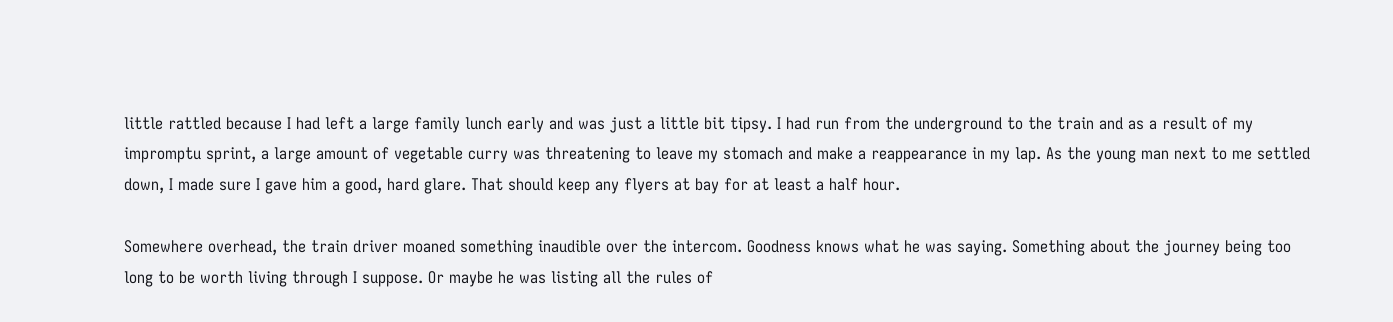little rattled because I had left a large family lunch early and was just a little bit tipsy. I had run from the underground to the train and as a result of my impromptu sprint, a large amount of vegetable curry was threatening to leave my stomach and make a reappearance in my lap. As the young man next to me settled down, I made sure I gave him a good, hard glare. That should keep any flyers at bay for at least a half hour.

Somewhere overhead, the train driver moaned something inaudible over the intercom. Goodness knows what he was saying. Something about the journey being too long to be worth living through I suppose. Or maybe he was listing all the rules of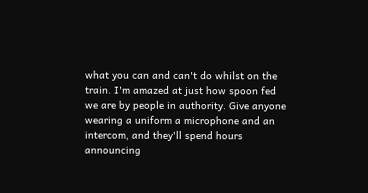what you can and can't do whilst on the train. I'm amazed at just how spoon fed we are by people in authority. Give anyone wearing a uniform a microphone and an intercom, and they'll spend hours announcing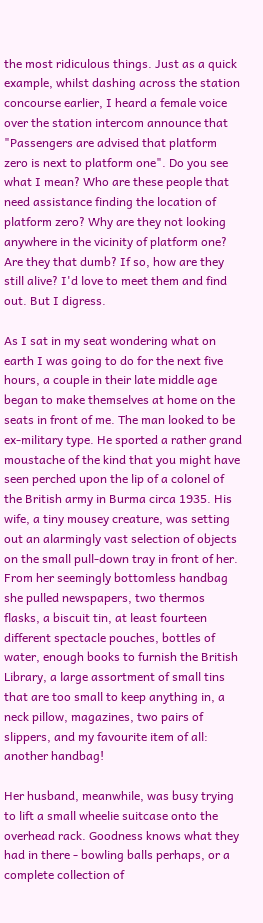the most ridiculous things. Just as a quick example, whilst dashing across the station concourse earlier, I heard a female voice over the station intercom announce that "Passengers are advised that platform zero is next to platform one". Do you see what I mean? Who are these people that need assistance finding the location of platform zero? Why are they not looking anywhere in the vicinity of platform one? Are they that dumb? If so, how are they still alive? I'd love to meet them and find out. But I digress.

As I sat in my seat wondering what on earth I was going to do for the next five hours, a couple in their late middle age began to make themselves at home on the seats in front of me. The man looked to be ex-military type. He sported a rather grand moustache of the kind that you might have seen perched upon the lip of a colonel of the British army in Burma circa 1935. His wife, a tiny mousey creature, was setting out an alarmingly vast selection of objects on the small pull-down tray in front of her. From her seemingly bottomless handbag she pulled newspapers, two thermos flasks, a biscuit tin, at least fourteen different spectacle pouches, bottles of water, enough books to furnish the British Library, a large assortment of small tins that are too small to keep anything in, a neck pillow, magazines, two pairs of slippers, and my favourite item of all: another handbag!

Her husband, meanwhile, was busy trying to lift a small wheelie suitcase onto the overhead rack. Goodness knows what they had in there - bowling balls perhaps, or a complete collection of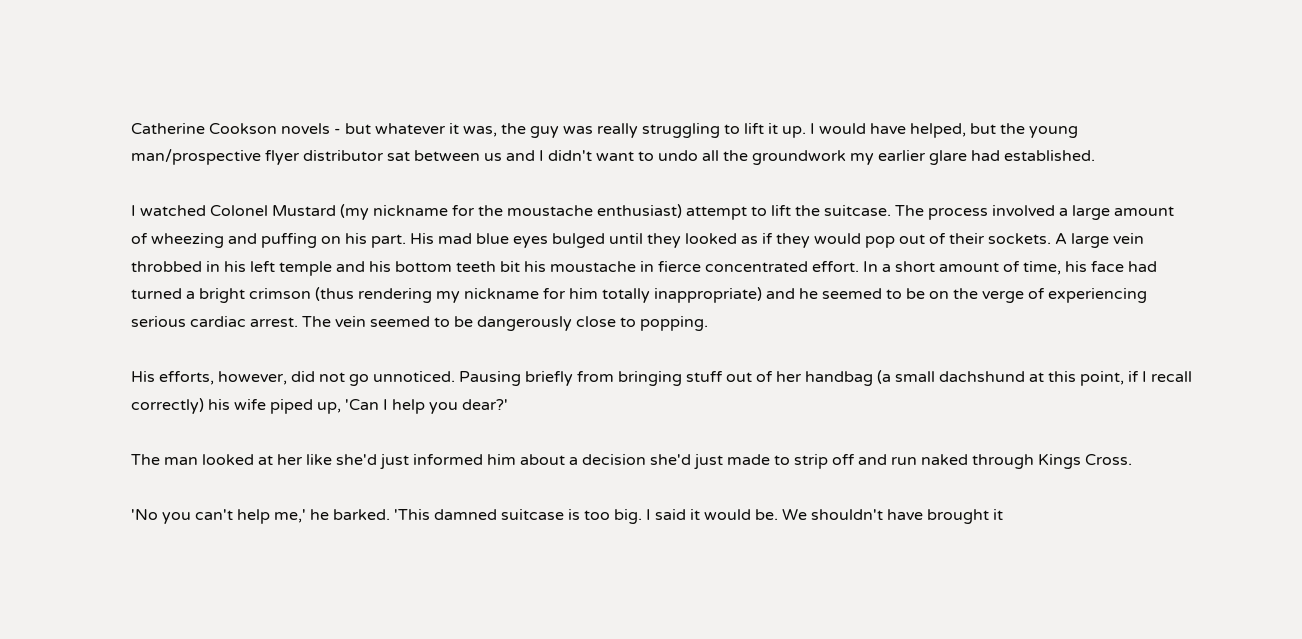Catherine Cookson novels - but whatever it was, the guy was really struggling to lift it up. I would have helped, but the young man/prospective flyer distributor sat between us and I didn't want to undo all the groundwork my earlier glare had established.

I watched Colonel Mustard (my nickname for the moustache enthusiast) attempt to lift the suitcase. The process involved a large amount of wheezing and puffing on his part. His mad blue eyes bulged until they looked as if they would pop out of their sockets. A large vein throbbed in his left temple and his bottom teeth bit his moustache in fierce concentrated effort. In a short amount of time, his face had turned a bright crimson (thus rendering my nickname for him totally inappropriate) and he seemed to be on the verge of experiencing serious cardiac arrest. The vein seemed to be dangerously close to popping.

His efforts, however, did not go unnoticed. Pausing briefly from bringing stuff out of her handbag (a small dachshund at this point, if I recall correctly) his wife piped up, 'Can I help you dear?'

The man looked at her like she'd just informed him about a decision she'd just made to strip off and run naked through Kings Cross.

'No you can't help me,' he barked. 'This damned suitcase is too big. I said it would be. We shouldn't have brought it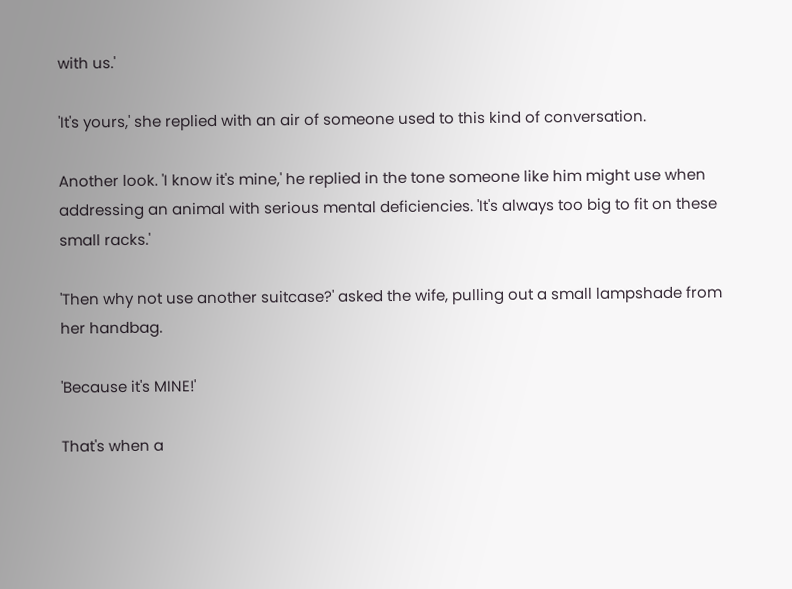with us.'

'It's yours,' she replied with an air of someone used to this kind of conversation.

Another look. 'I know it's mine,' he replied in the tone someone like him might use when addressing an animal with serious mental deficiencies. 'It's always too big to fit on these small racks.'

'Then why not use another suitcase?' asked the wife, pulling out a small lampshade from her handbag.

'Because it's MINE!'

That's when a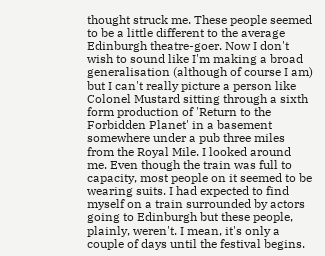thought struck me. These people seemed to be a little different to the average Edinburgh theatre-goer. Now I don't wish to sound like I'm making a broad generalisation (although of course I am) but I can't really picture a person like Colonel Mustard sitting through a sixth form production of 'Return to the Forbidden Planet' in a basement somewhere under a pub three miles from the Royal Mile. I looked around me. Even though the train was full to capacity, most people on it seemed to be wearing suits. I had expected to find myself on a train surrounded by actors going to Edinburgh but these people, plainly, weren't. I mean, it's only a couple of days until the festival begins.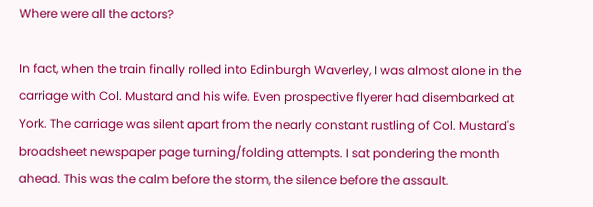Where were all the actors?

In fact, when the train finally rolled into Edinburgh Waverley, I was almost alone in the carriage with Col. Mustard and his wife. Even prospective flyerer had disembarked at York. The carriage was silent apart from the nearly constant rustling of Col. Mustard's broadsheet newspaper page turning/folding attempts. I sat pondering the month ahead. This was the calm before the storm, the silence before the assault.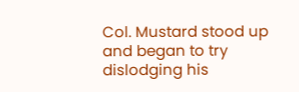Col. Mustard stood up and began to try dislodging his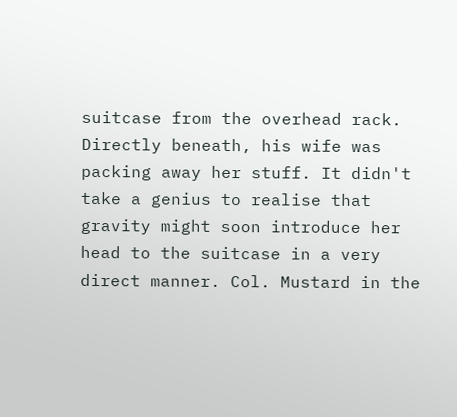suitcase from the overhead rack. Directly beneath, his wife was packing away her stuff. It didn't take a genius to realise that gravity might soon introduce her head to the suitcase in a very direct manner. Col. Mustard in the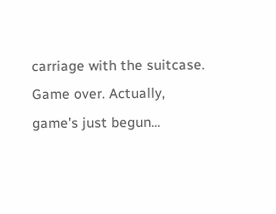carriage with the suitcase. Game over. Actually, game's just begun...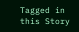Tagged in this Story